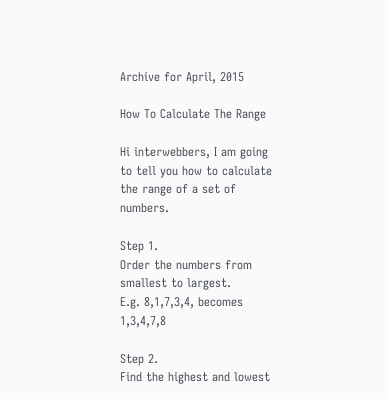Archive for April, 2015

How To Calculate The Range

Hi interwebbers, I am going to tell you how to calculate the range of a set of numbers.

Step 1.
Order the numbers from smallest to largest.
E.g. 8,1,7,3,4, becomes 1,3,4,7,8

Step 2.
Find the highest and lowest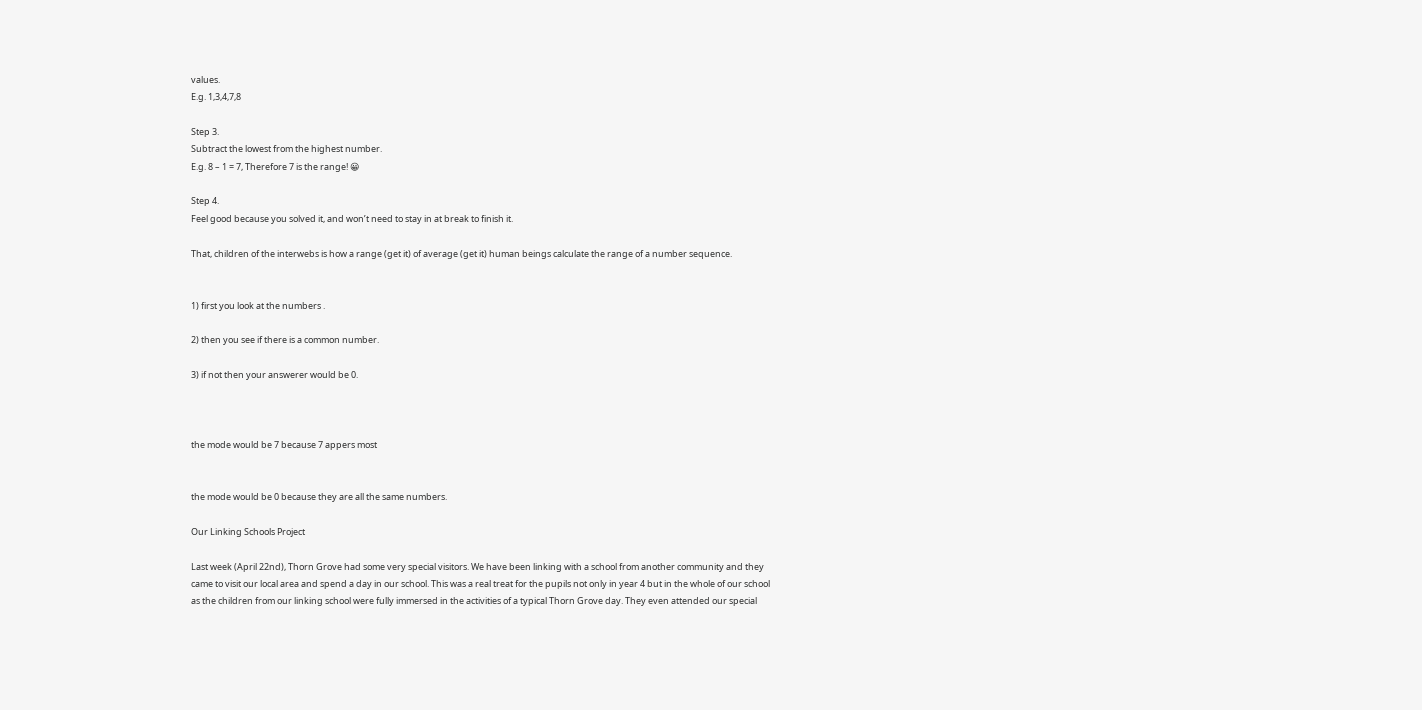values.
E.g. 1,3,4,7,8

Step 3.
Subtract the lowest from the highest number.
E.g. 8 – 1 = 7, Therefore 7 is the range! 😀

Step 4.
Feel good because you solved it, and won’t need to stay in at break to finish it.

That, children of the interwebs is how a range (get it) of average (get it) human beings calculate the range of a number sequence.


1) first you look at the numbers .

2) then you see if there is a common number.

3) if not then your answerer would be 0.



the mode would be 7 because 7 appers most


the mode would be 0 because they are all the same numbers.

Our Linking Schools Project

Last week (April 22nd), Thorn Grove had some very special visitors. We have been linking with a school from another community and they came to visit our local area and spend a day in our school. This was a real treat for the pupils not only in year 4 but in the whole of our school as the children from our linking school were fully immersed in the activities of a typical Thorn Grove day. They even attended our special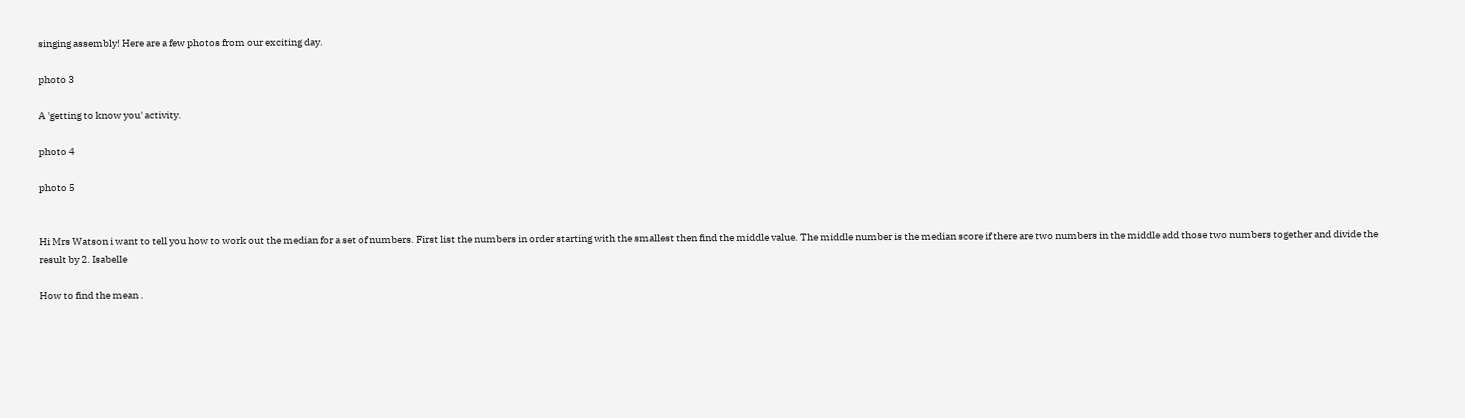singing assembly! Here are a few photos from our exciting day.

photo 3

A 'getting to know you' activity.

photo 4

photo 5


Hi Mrs Watson i want to tell you how to work out the median for a set of numbers. First list the numbers in order starting with the smallest then find the middle value. The middle number is the median score if there are two numbers in the middle add those two numbers together and divide the result by 2. Isabelle

How to find the mean .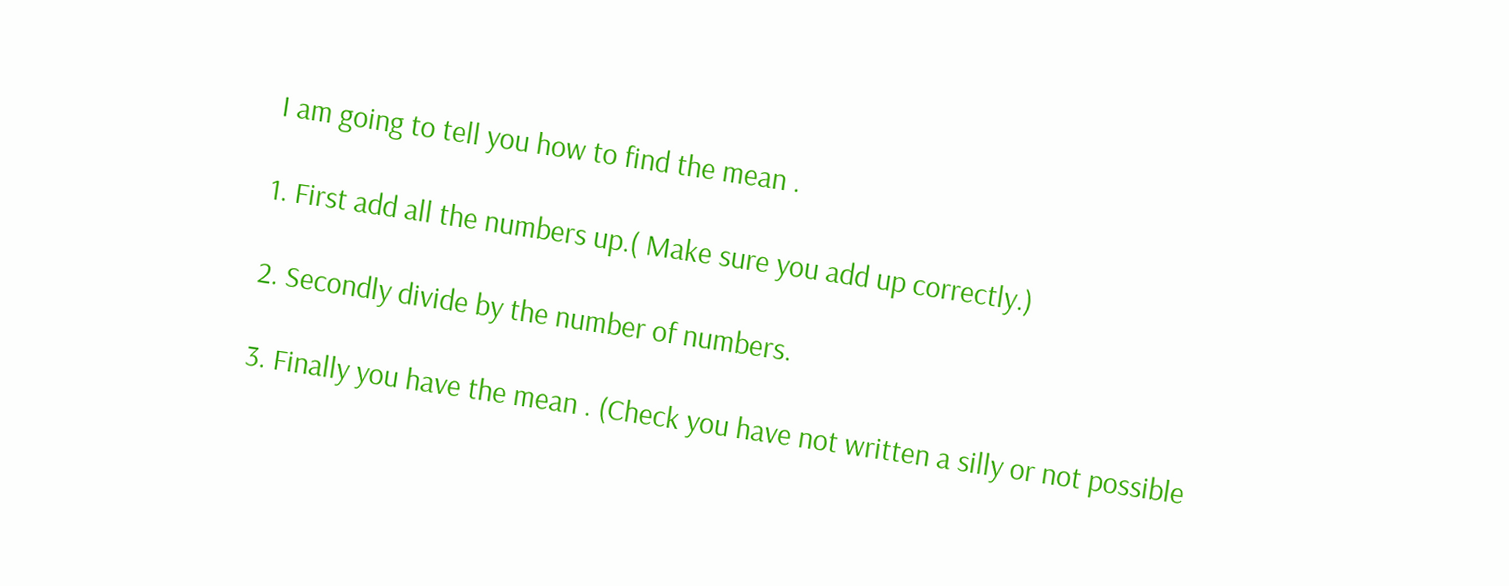I am going to tell you how to find the mean .

1. First add all the numbers up.( Make sure you add up correctly.)

2. Secondly divide by the number of numbers.

3. Finally you have the mean . (Check you have not written a silly or not possible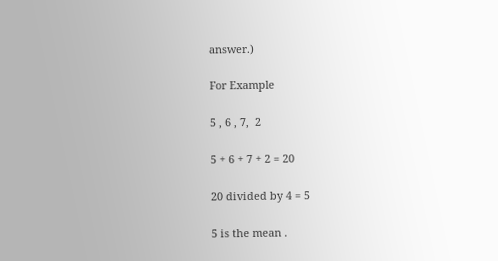answer.)

For Example

5 , 6 , 7,  2

5 + 6 + 7 + 2 = 20

20 divided by 4 = 5

5 is the mean .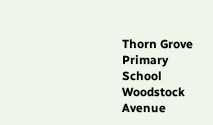Thorn Grove Primary School
Woodstock Avenue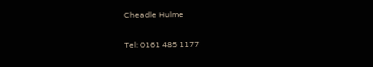Cheadle Hulme

Tel: 0161 485 1177